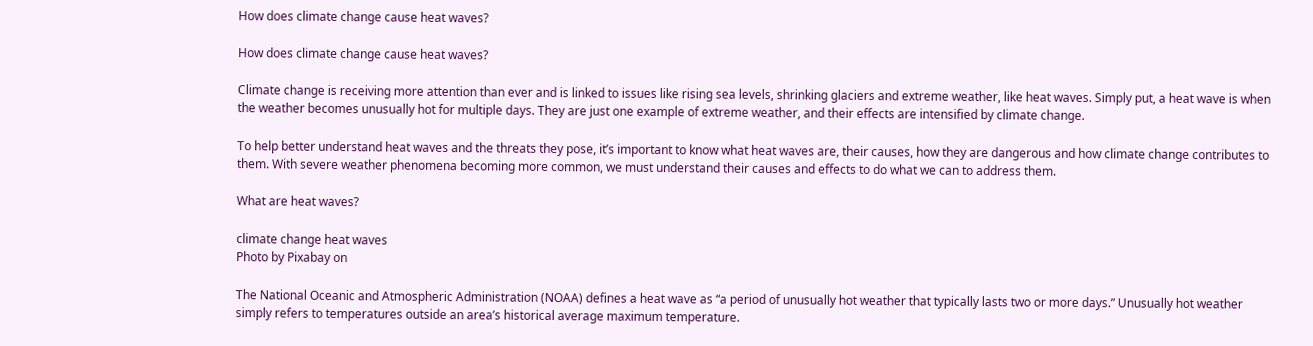How does climate change cause heat waves?

How does climate change cause heat waves?

Climate change is receiving more attention than ever and is linked to issues like rising sea levels, shrinking glaciers and extreme weather, like heat waves. Simply put, a heat wave is when the weather becomes unusually hot for multiple days. They are just one example of extreme weather, and their effects are intensified by climate change.

To help better understand heat waves and the threats they pose, it’s important to know what heat waves are, their causes, how they are dangerous and how climate change contributes to them. With severe weather phenomena becoming more common, we must understand their causes and effects to do what we can to address them.

What are heat waves?

climate change heat waves
Photo by Pixabay on

The National Oceanic and Atmospheric Administration (NOAA) defines a heat wave as “a period of unusually hot weather that typically lasts two or more days.” Unusually hot weather simply refers to temperatures outside an area’s historical average maximum temperature.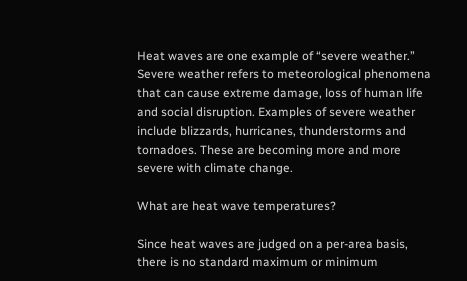Heat waves are one example of “severe weather.” Severe weather refers to meteorological phenomena that can cause extreme damage, loss of human life and social disruption. Examples of severe weather include blizzards, hurricanes, thunderstorms and tornadoes. These are becoming more and more severe with climate change.

What are heat wave temperatures?

Since heat waves are judged on a per-area basis, there is no standard maximum or minimum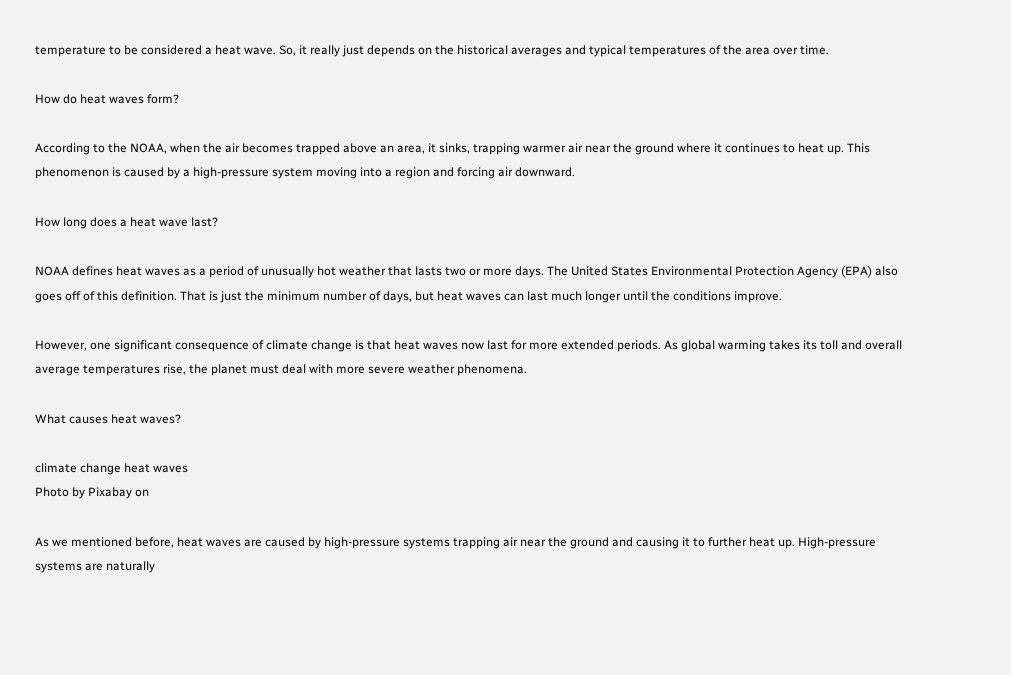temperature to be considered a heat wave. So, it really just depends on the historical averages and typical temperatures of the area over time.

How do heat waves form?

According to the NOAA, when the air becomes trapped above an area, it sinks, trapping warmer air near the ground where it continues to heat up. This phenomenon is caused by a high-pressure system moving into a region and forcing air downward.

How long does a heat wave last?

NOAA defines heat waves as a period of unusually hot weather that lasts two or more days. The United States Environmental Protection Agency (EPA) also goes off of this definition. That is just the minimum number of days, but heat waves can last much longer until the conditions improve.

However, one significant consequence of climate change is that heat waves now last for more extended periods. As global warming takes its toll and overall average temperatures rise, the planet must deal with more severe weather phenomena.

What causes heat waves?

climate change heat waves
Photo by Pixabay on

As we mentioned before, heat waves are caused by high-pressure systems trapping air near the ground and causing it to further heat up. High-pressure systems are naturally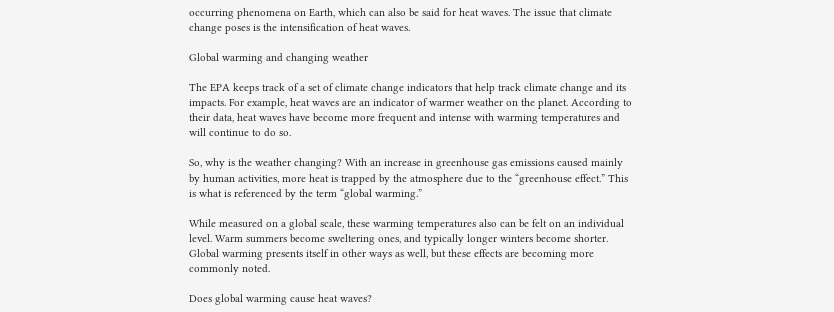occurring phenomena on Earth, which can also be said for heat waves. The issue that climate change poses is the intensification of heat waves.

Global warming and changing weather

The EPA keeps track of a set of climate change indicators that help track climate change and its impacts. For example, heat waves are an indicator of warmer weather on the planet. According to their data, heat waves have become more frequent and intense with warming temperatures and will continue to do so.

So, why is the weather changing? With an increase in greenhouse gas emissions caused mainly by human activities, more heat is trapped by the atmosphere due to the “greenhouse effect.” This is what is referenced by the term “global warming.”

While measured on a global scale, these warming temperatures also can be felt on an individual level. Warm summers become sweltering ones, and typically longer winters become shorter. Global warming presents itself in other ways as well, but these effects are becoming more commonly noted.

Does global warming cause heat waves?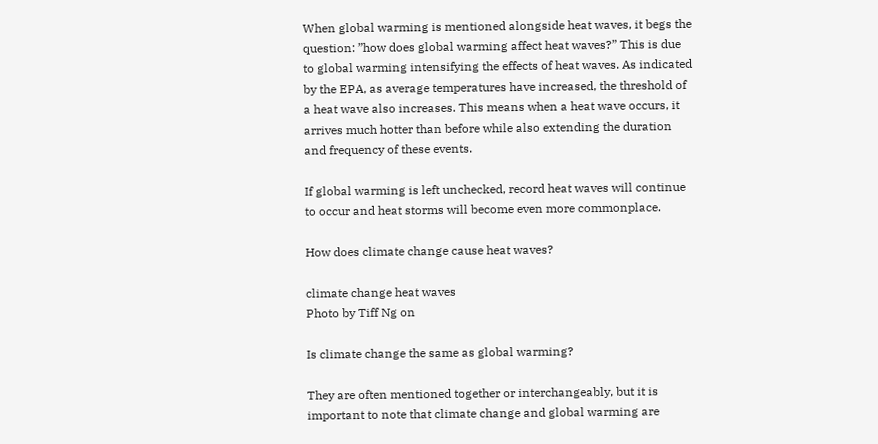When global warming is mentioned alongside heat waves, it begs the question: ”how does global warming affect heat waves?” This is due to global warming intensifying the effects of heat waves. As indicated by the EPA, as average temperatures have increased, the threshold of a heat wave also increases. This means when a heat wave occurs, it arrives much hotter than before while also extending the duration and frequency of these events.

If global warming is left unchecked, record heat waves will continue to occur and heat storms will become even more commonplace.

How does climate change cause heat waves?

climate change heat waves
Photo by Tiff Ng on

Is climate change the same as global warming?

They are often mentioned together or interchangeably, but it is important to note that climate change and global warming are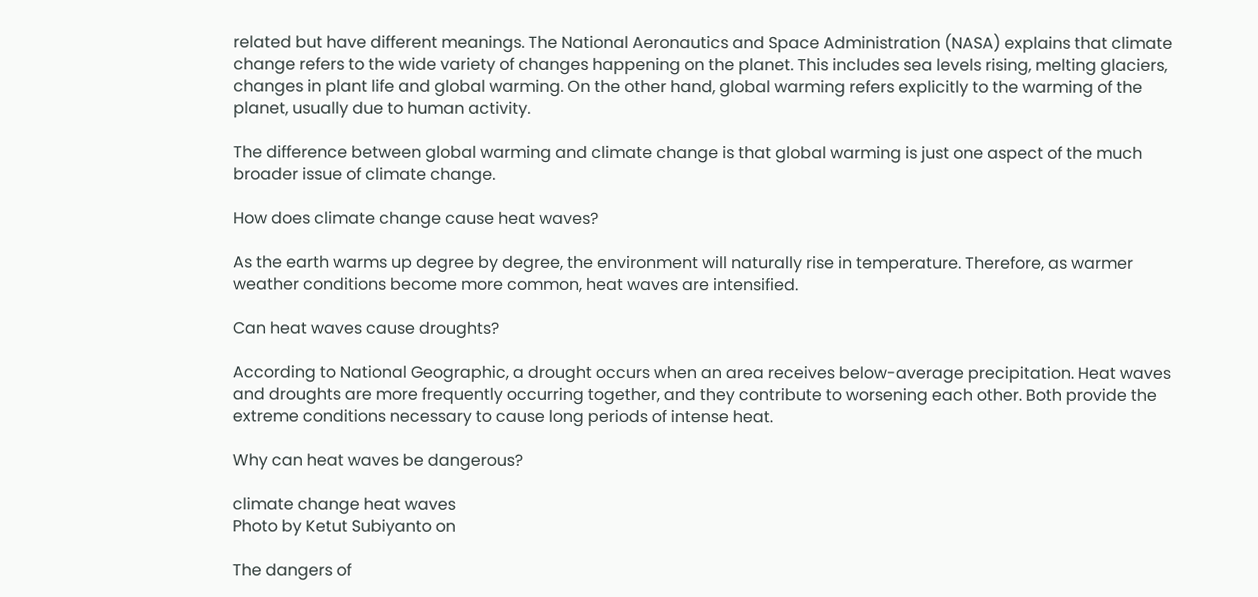related but have different meanings. The National Aeronautics and Space Administration (NASA) explains that climate change refers to the wide variety of changes happening on the planet. This includes sea levels rising, melting glaciers, changes in plant life and global warming. On the other hand, global warming refers explicitly to the warming of the planet, usually due to human activity.

The difference between global warming and climate change is that global warming is just one aspect of the much broader issue of climate change.

How does climate change cause heat waves?

As the earth warms up degree by degree, the environment will naturally rise in temperature. Therefore, as warmer weather conditions become more common, heat waves are intensified.

Can heat waves cause droughts?

According to National Geographic, a drought occurs when an area receives below-average precipitation. Heat waves and droughts are more frequently occurring together, and they contribute to worsening each other. Both provide the extreme conditions necessary to cause long periods of intense heat.

Why can heat waves be dangerous?

climate change heat waves
Photo by Ketut Subiyanto on

The dangers of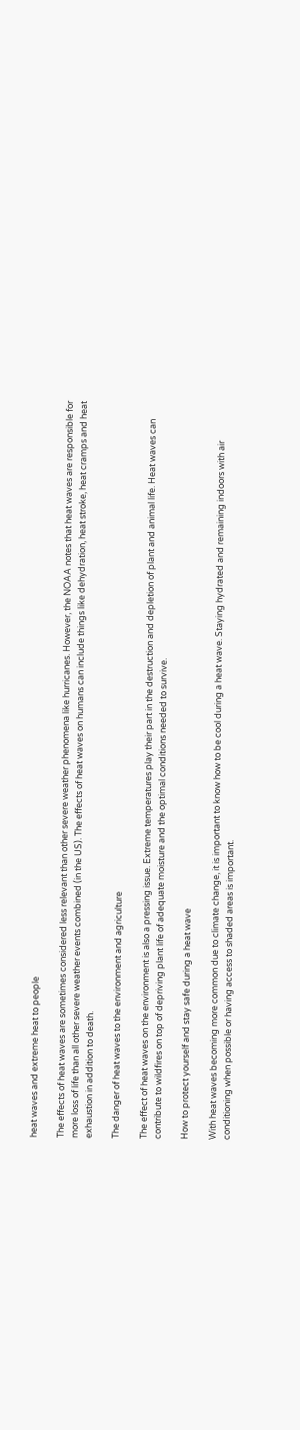heat waves and extreme heat to people

The effects of heat waves are sometimes considered less relevant than other severe weather phenomena like hurricanes. However, the NOAA notes that heat waves are responsible for more loss of life than all other severe weather events combined (in the US). The effects of heat waves on humans can include things like dehydration, heat stroke, heat cramps and heat exhaustion in addition to death.

The danger of heat waves to the environment and agriculture

The effect of heat waves on the environment is also a pressing issue. Extreme temperatures play their part in the destruction and depletion of plant and animal life. Heat waves can contribute to wildfires on top of depriving plant life of adequate moisture and the optimal conditions needed to survive.

How to protect yourself and stay safe during a heat wave

With heat waves becoming more common due to climate change, it is important to know how to be cool during a heat wave. Staying hydrated and remaining indoors with air conditioning when possible or having access to shaded areas is important.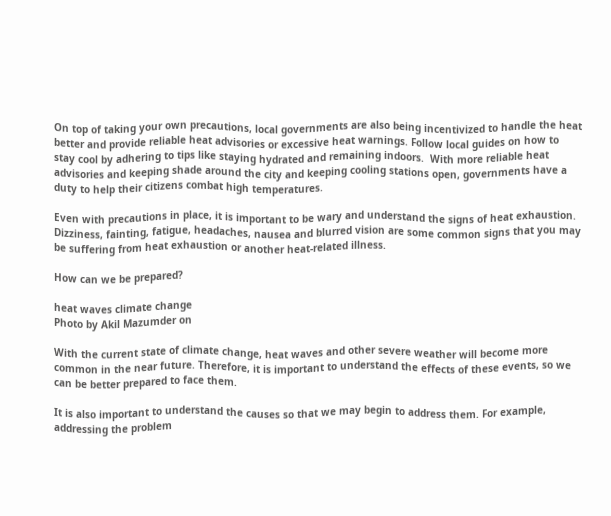On top of taking your own precautions, local governments are also being incentivized to handle the heat better and provide reliable heat advisories or excessive heat warnings. Follow local guides on how to stay cool by adhering to tips like staying hydrated and remaining indoors.  With more reliable heat advisories and keeping shade around the city and keeping cooling stations open, governments have a duty to help their citizens combat high temperatures.

Even with precautions in place, it is important to be wary and understand the signs of heat exhaustion. Dizziness, fainting, fatigue, headaches, nausea and blurred vision are some common signs that you may be suffering from heat exhaustion or another heat-related illness.

How can we be prepared?

heat waves climate change
Photo by Akil Mazumder on

With the current state of climate change, heat waves and other severe weather will become more common in the near future. Therefore, it is important to understand the effects of these events, so we can be better prepared to face them.

It is also important to understand the causes so that we may begin to address them. For example, addressing the problem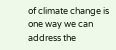of climate change is one way we can address the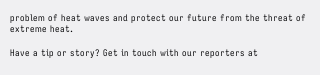problem of heat waves and protect our future from the threat of extreme heat.

Have a tip or story? Get in touch with our reporters at